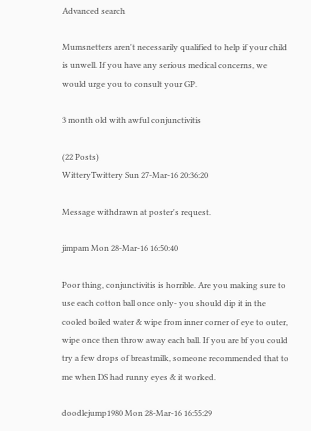Advanced search

Mumsnetters aren't necessarily qualified to help if your child is unwell. If you have any serious medical concerns, we would urge you to consult your GP.

3 month old with awful conjunctivitis

(22 Posts)
WitteryTwittery Sun 27-Mar-16 20:36:20

Message withdrawn at poster's request.

jimpam Mon 28-Mar-16 16:50:40

Poor thing, conjunctivitis is horrible. Are you making sure to use each cotton ball once only- you should dip it in the cooled boiled water & wipe from inner corner of eye to outer, wipe once then throw away each ball. If you are bf you could try a few drops of breastmilk, someone recommended that to me when DS had runny eyes & it worked.

doodlejump1980 Mon 28-Mar-16 16:55:29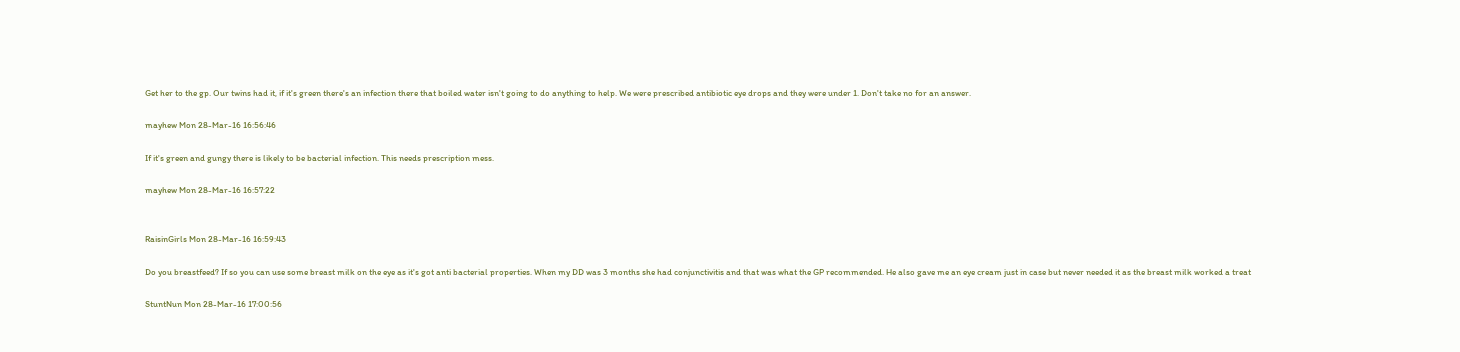Get her to the gp. Our twins had it, if it's green there's an infection there that boiled water isn't going to do anything to help. We were prescribed antibiotic eye drops and they were under 1. Don't take no for an answer.

mayhew Mon 28-Mar-16 16:56:46

If it's green and gungy there is likely to be bacterial infection. This needs prescription mess.

mayhew Mon 28-Mar-16 16:57:22


RaisinGirls Mon 28-Mar-16 16:59:43

Do you breastfeed? If so you can use some breast milk on the eye as it's got anti bacterial properties. When my DD was 3 months she had conjunctivitis and that was what the GP recommended. He also gave me an eye cream just in case but never needed it as the breast milk worked a treat

StuntNun Mon 28-Mar-16 17:00:56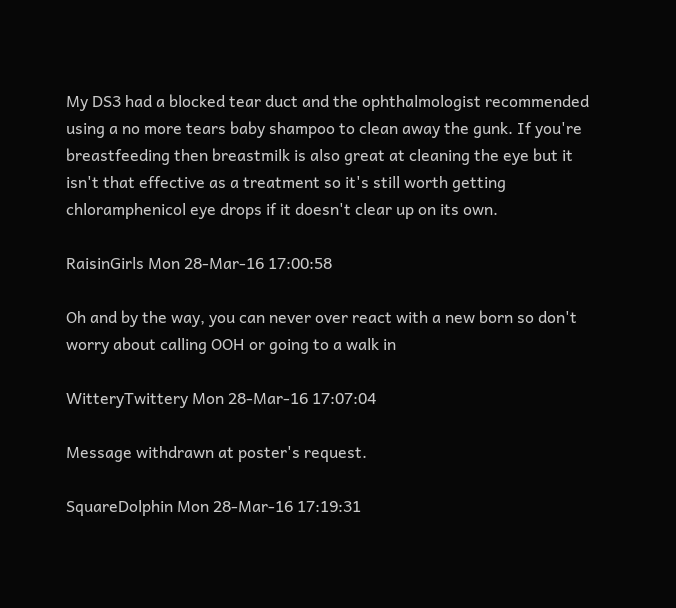My DS3 had a blocked tear duct and the ophthalmologist recommended using a no more tears baby shampoo to clean away the gunk. If you're breastfeeding then breastmilk is also great at cleaning the eye but it isn't that effective as a treatment so it's still worth getting chloramphenicol eye drops if it doesn't clear up on its own.

RaisinGirls Mon 28-Mar-16 17:00:58

Oh and by the way, you can never over react with a new born so don't worry about calling OOH or going to a walk in

WitteryTwittery Mon 28-Mar-16 17:07:04

Message withdrawn at poster's request.

SquareDolphin Mon 28-Mar-16 17:19:31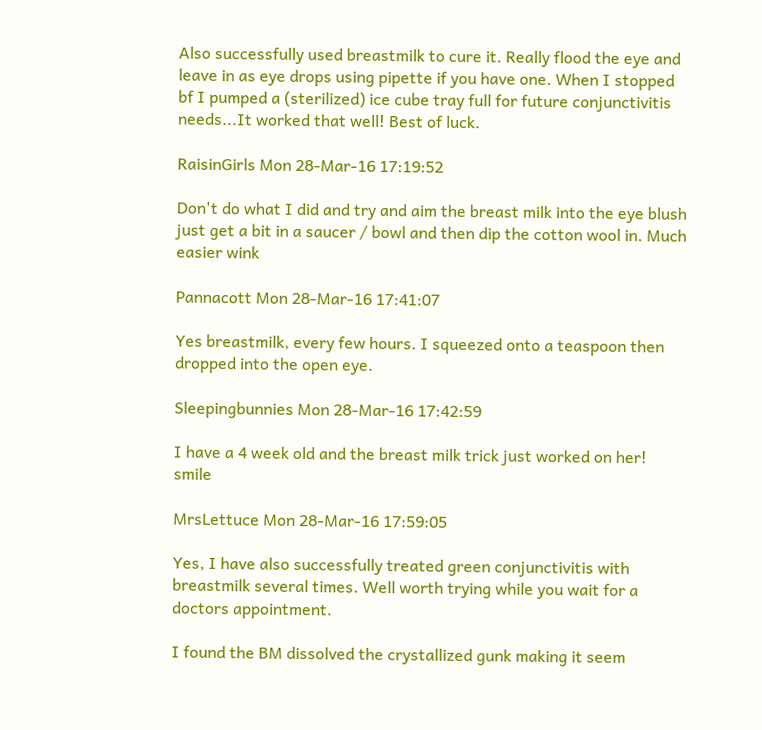Also successfully used breastmilk to cure it. Really flood the eye and leave in as eye drops using pipette if you have one. When I stopped bf I pumped a (sterilized) ice cube tray full for future conjunctivitis needs...It worked that well! Best of luck.

RaisinGirls Mon 28-Mar-16 17:19:52

Don't do what I did and try and aim the breast milk into the eye blush just get a bit in a saucer / bowl and then dip the cotton wool in. Much easier wink

Pannacott Mon 28-Mar-16 17:41:07

Yes breastmilk, every few hours. I squeezed onto a teaspoon then dropped into the open eye.

Sleepingbunnies Mon 28-Mar-16 17:42:59

I have a 4 week old and the breast milk trick just worked on her! smile

MrsLettuce Mon 28-Mar-16 17:59:05

Yes, I have also successfully treated green conjunctivitis with breastmilk several times. Well worth trying while you wait for a doctors appointment.

I found the BM dissolved the crystallized gunk making it seem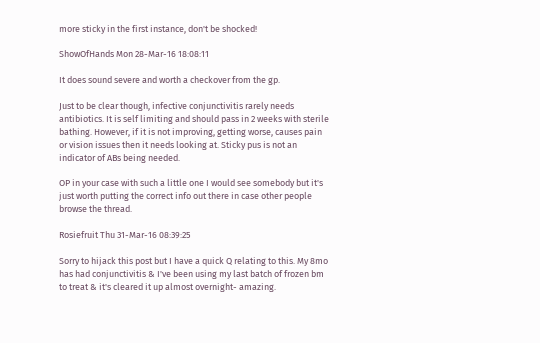more sticky in the first instance, don't be shocked!

ShowOfHands Mon 28-Mar-16 18:08:11

It does sound severe and worth a checkover from the gp.

Just to be clear though, infective conjunctivitis rarely needs antibiotics. It is self limiting and should pass in 2 weeks with sterile bathing. However, if it is not improving, getting worse, causes pain or vision issues then it needs looking at. Sticky pus is not an indicator of ABs being needed.

OP in your case with such a little one I would see somebody but it's just worth putting the correct info out there in case other people browse the thread.

Rosiefruit Thu 31-Mar-16 08:39:25

Sorry to hijack this post but I have a quick Q relating to this. My 8mo has had conjunctivitis & I've been using my last batch of frozen bm to treat & it's cleared it up almost overnight- amazing.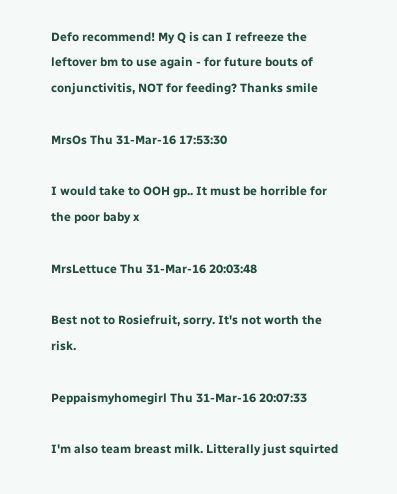Defo recommend! My Q is can I refreeze the leftover bm to use again - for future bouts of conjunctivitis, NOT for feeding? Thanks smile

MrsOs Thu 31-Mar-16 17:53:30

I would take to OOH gp.. It must be horrible for the poor baby x

MrsLettuce Thu 31-Mar-16 20:03:48

Best not to Rosiefruit, sorry. It's not worth the risk.

Peppaismyhomegirl Thu 31-Mar-16 20:07:33

I'm also team breast milk. Litterally just squirted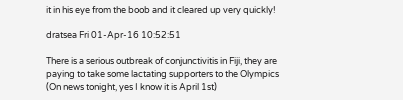it in his eye from the boob and it cleared up very quickly!

dratsea Fri 01-Apr-16 10:52:51

There is a serious outbreak of conjunctivitis in Fiji, they are paying to take some lactating supporters to the Olympics (On news tonight, yes I know it is April 1st)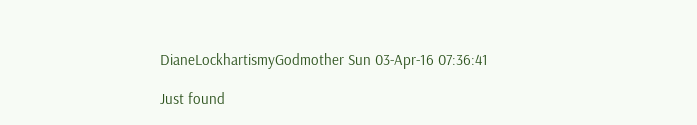DianeLockhartismyGodmother Sun 03-Apr-16 07:36:41

Just found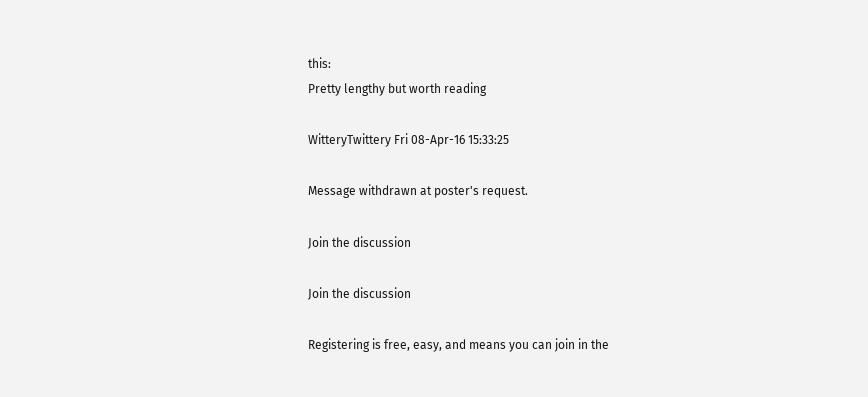this:
Pretty lengthy but worth reading

WitteryTwittery Fri 08-Apr-16 15:33:25

Message withdrawn at poster's request.

Join the discussion

Join the discussion

Registering is free, easy, and means you can join in the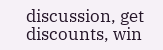discussion, get discounts, win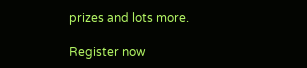prizes and lots more.

Register now